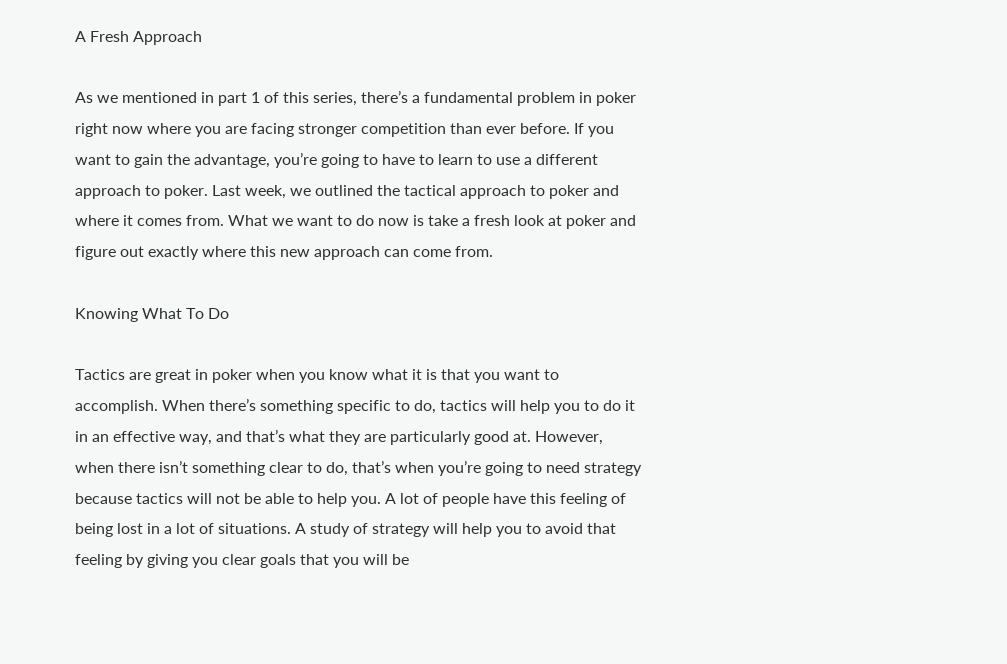A Fresh Approach

As we mentioned in part 1 of this series, there’s a fundamental problem in poker right now where you are facing stronger competition than ever before. If you want to gain the advantage, you’re going to have to learn to use a different approach to poker. Last week, we outlined the tactical approach to poker and where it comes from. What we want to do now is take a fresh look at poker and figure out exactly where this new approach can come from.

Knowing What To Do

Tactics are great in poker when you know what it is that you want to accomplish. When there’s something specific to do, tactics will help you to do it in an effective way, and that’s what they are particularly good at. However, when there isn’t something clear to do, that’s when you’re going to need strategy because tactics will not be able to help you. A lot of people have this feeling of being lost in a lot of situations. A study of strategy will help you to avoid that feeling by giving you clear goals that you will be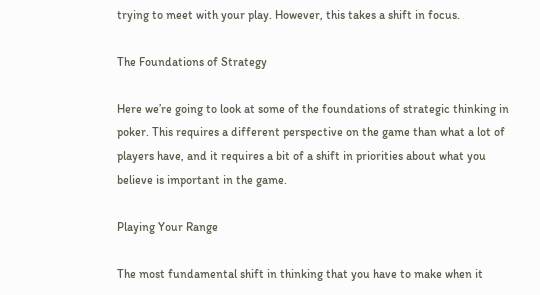trying to meet with your play. However, this takes a shift in focus.

The Foundations of Strategy

Here we’re going to look at some of the foundations of strategic thinking in poker. This requires a different perspective on the game than what a lot of players have, and it requires a bit of a shift in priorities about what you believe is important in the game.

Playing Your Range

The most fundamental shift in thinking that you have to make when it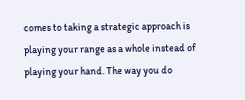comes to taking a strategic approach is playing your range as a whole instead of playing your hand. The way you do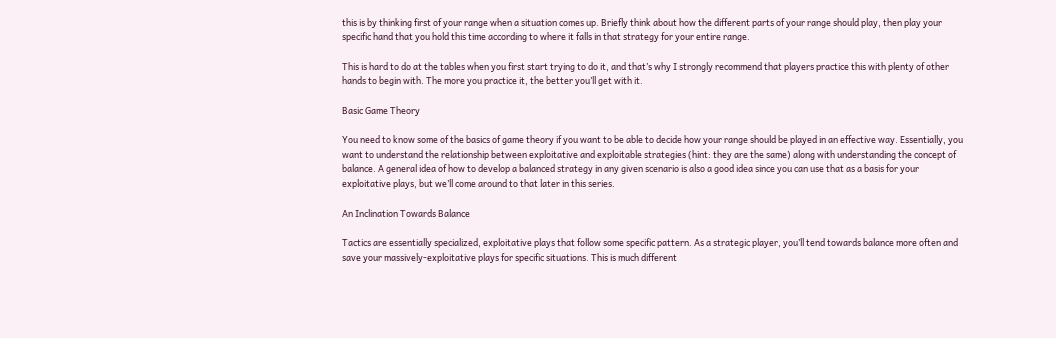this is by thinking first of your range when a situation comes up. Briefly think about how the different parts of your range should play, then play your specific hand that you hold this time according to where it falls in that strategy for your entire range.

This is hard to do at the tables when you first start trying to do it, and that’s why I strongly recommend that players practice this with plenty of other hands to begin with. The more you practice it, the better you’ll get with it.

Basic Game Theory

You need to know some of the basics of game theory if you want to be able to decide how your range should be played in an effective way. Essentially, you want to understand the relationship between exploitative and exploitable strategies (hint: they are the same) along with understanding the concept of balance. A general idea of how to develop a balanced strategy in any given scenario is also a good idea since you can use that as a basis for your exploitative plays, but we’ll come around to that later in this series.

An Inclination Towards Balance

Tactics are essentially specialized, exploitative plays that follow some specific pattern. As a strategic player, you’ll tend towards balance more often and save your massively-exploitative plays for specific situations. This is much different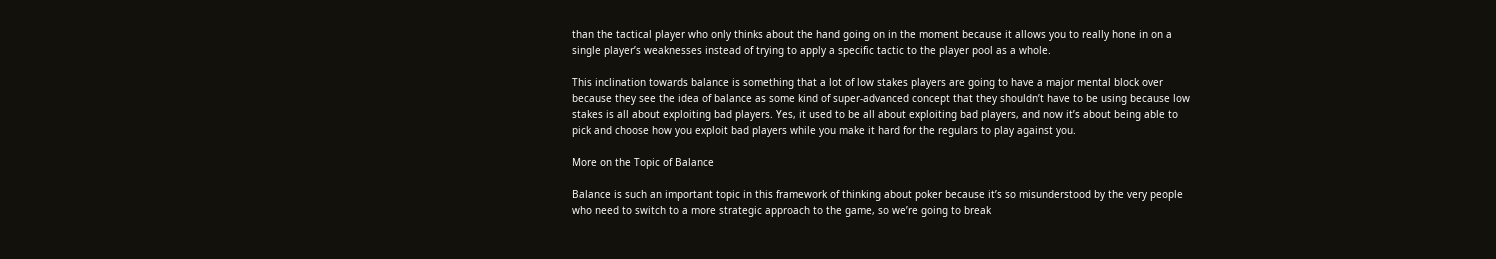than the tactical player who only thinks about the hand going on in the moment because it allows you to really hone in on a single player’s weaknesses instead of trying to apply a specific tactic to the player pool as a whole.

This inclination towards balance is something that a lot of low stakes players are going to have a major mental block over because they see the idea of balance as some kind of super-advanced concept that they shouldn’t have to be using because low stakes is all about exploiting bad players. Yes, it used to be all about exploiting bad players, and now it’s about being able to pick and choose how you exploit bad players while you make it hard for the regulars to play against you.

More on the Topic of Balance

Balance is such an important topic in this framework of thinking about poker because it’s so misunderstood by the very people who need to switch to a more strategic approach to the game, so we’re going to break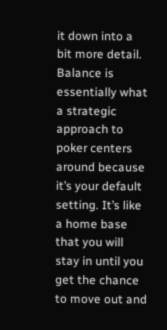it down into a bit more detail. Balance is essentially what a strategic approach to poker centers around because it’s your default setting. It’s like a home base that you will stay in until you get the chance to move out and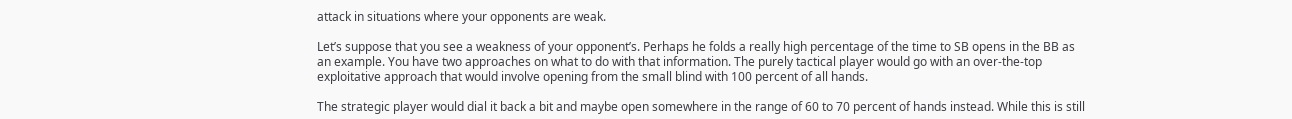attack in situations where your opponents are weak.

Let’s suppose that you see a weakness of your opponent’s. Perhaps he folds a really high percentage of the time to SB opens in the BB as an example. You have two approaches on what to do with that information. The purely tactical player would go with an over-the-top exploitative approach that would involve opening from the small blind with 100 percent of all hands.

The strategic player would dial it back a bit and maybe open somewhere in the range of 60 to 70 percent of hands instead. While this is still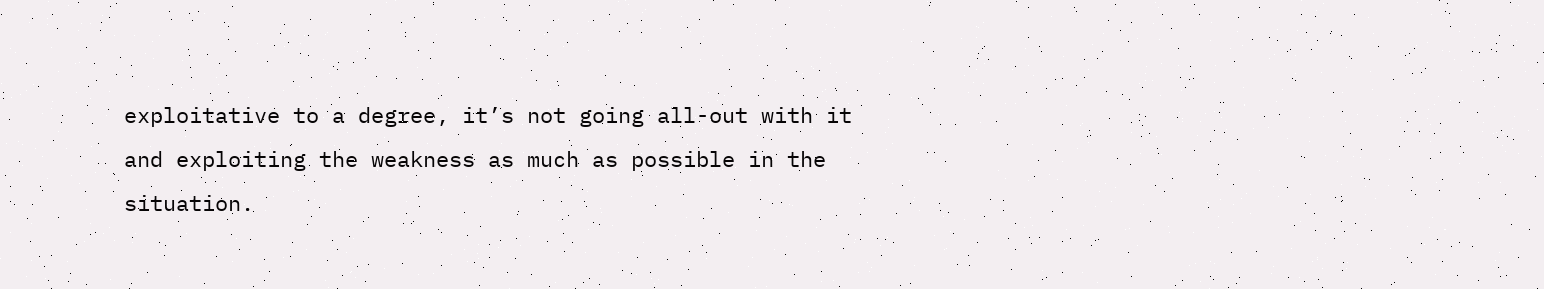exploitative to a degree, it’s not going all-out with it and exploiting the weakness as much as possible in the situation.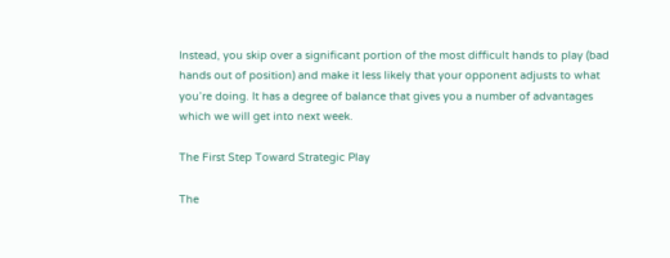Instead, you skip over a significant portion of the most difficult hands to play (bad hands out of position) and make it less likely that your opponent adjusts to what you’re doing. It has a degree of balance that gives you a number of advantages which we will get into next week.

The First Step Toward Strategic Play

The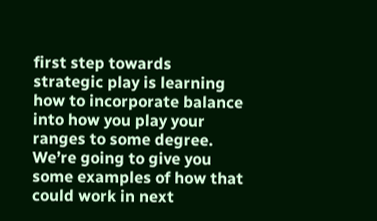first step towards strategic play is learning how to incorporate balance into how you play your ranges to some degree. We’re going to give you some examples of how that could work in next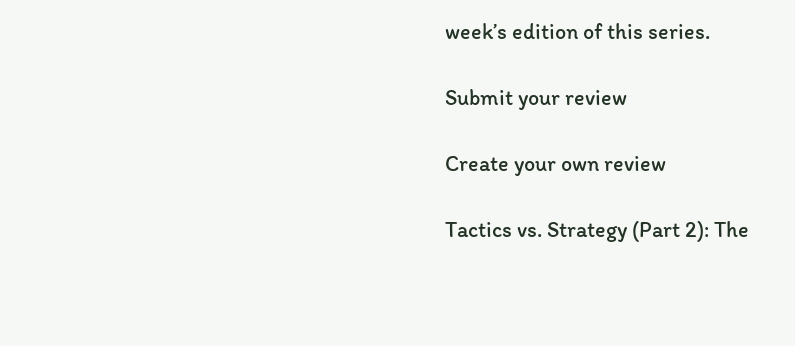week’s edition of this series.

Submit your review

Create your own review

Tactics vs. Strategy (Part 2): The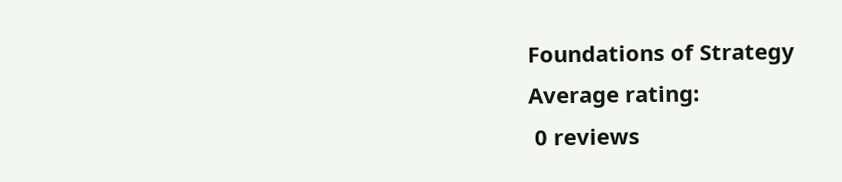Foundations of Strategy
Average rating:
 0 reviews